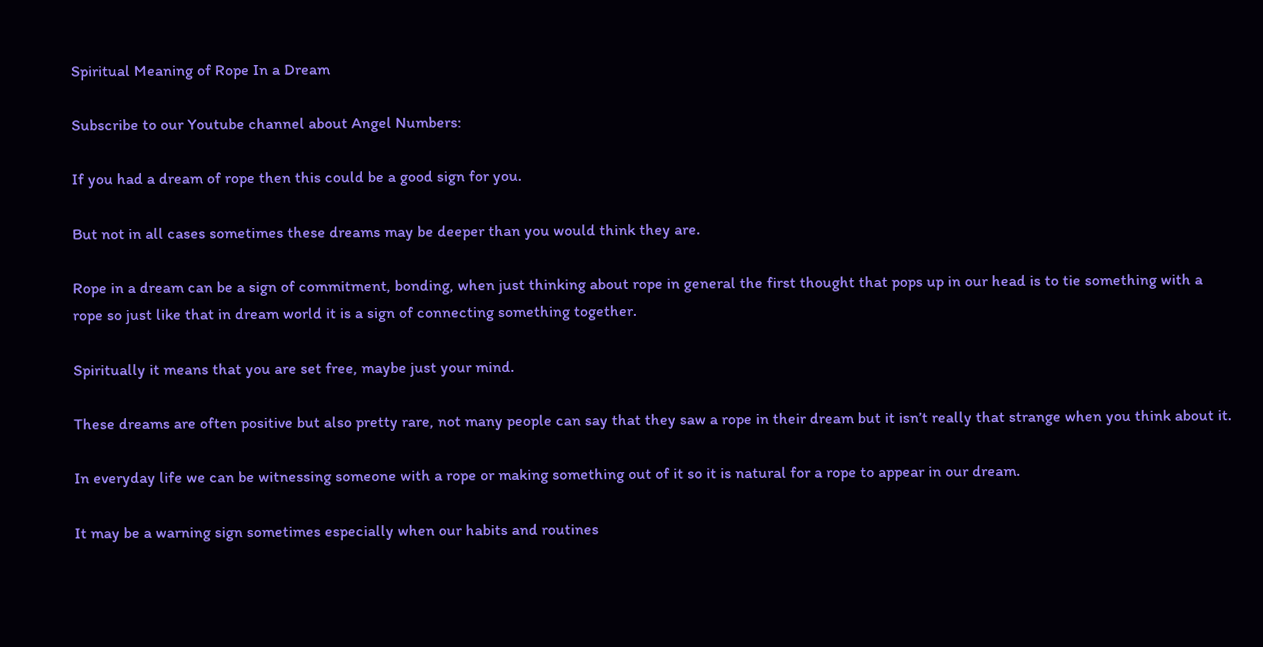Spiritual Meaning of Rope In a Dream

Subscribe to our Youtube channel about Angel Numbers:

If you had a dream of rope then this could be a good sign for you.

But not in all cases sometimes these dreams may be deeper than you would think they are.

Rope in a dream can be a sign of commitment, bonding, when just thinking about rope in general the first thought that pops up in our head is to tie something with a rope so just like that in dream world it is a sign of connecting something together.

Spiritually it means that you are set free, maybe just your mind.

These dreams are often positive but also pretty rare, not many people can say that they saw a rope in their dream but it isn’t really that strange when you think about it.

In everyday life we can be witnessing someone with a rope or making something out of it so it is natural for a rope to appear in our dream.

It may be a warning sign sometimes especially when our habits and routines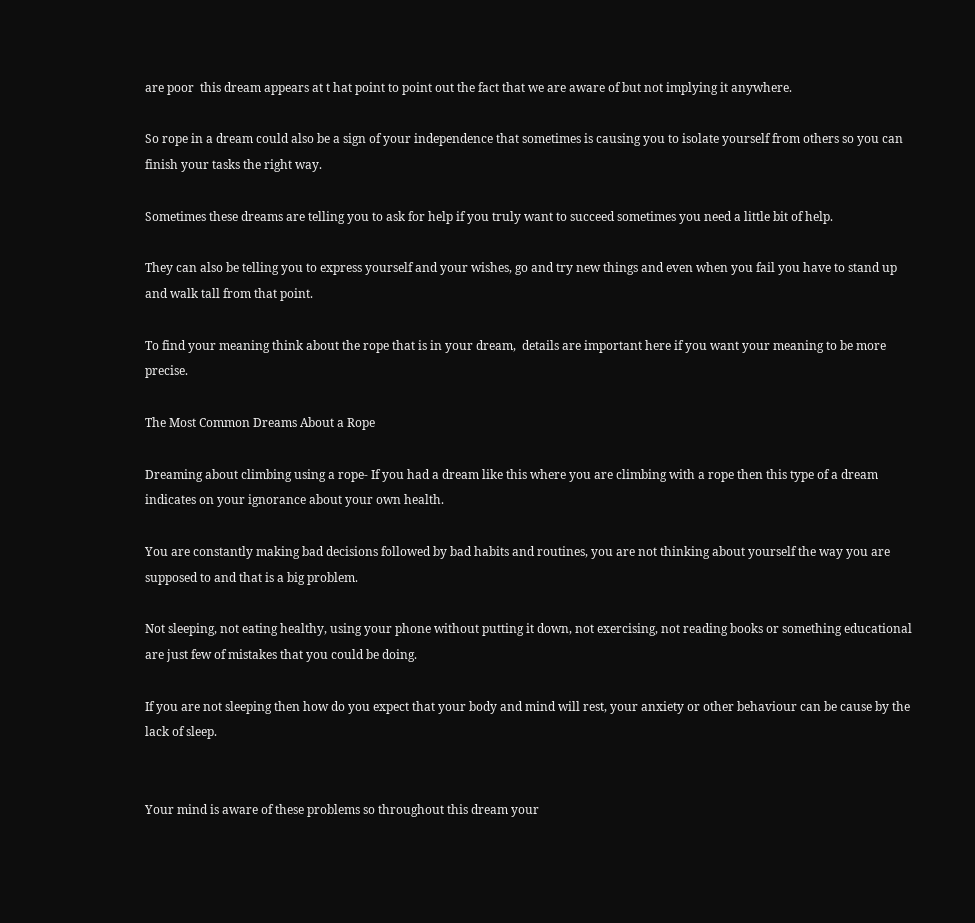are poor  this dream appears at t hat point to point out the fact that we are aware of but not implying it anywhere.

So rope in a dream could also be a sign of your independence that sometimes is causing you to isolate yourself from others so you can finish your tasks the right way.

Sometimes these dreams are telling you to ask for help if you truly want to succeed sometimes you need a little bit of help.

They can also be telling you to express yourself and your wishes, go and try new things and even when you fail you have to stand up and walk tall from that point.

To find your meaning think about the rope that is in your dream,  details are important here if you want your meaning to be more precise.

The Most Common Dreams About a Rope

Dreaming about climbing using a rope- If you had a dream like this where you are climbing with a rope then this type of a dream indicates on your ignorance about your own health.

You are constantly making bad decisions followed by bad habits and routines, you are not thinking about yourself the way you are supposed to and that is a big problem.

Not sleeping, not eating healthy, using your phone without putting it down, not exercising, not reading books or something educational are just few of mistakes that you could be doing.

If you are not sleeping then how do you expect that your body and mind will rest, your anxiety or other behaviour can be cause by the lack of sleep.


Your mind is aware of these problems so throughout this dream your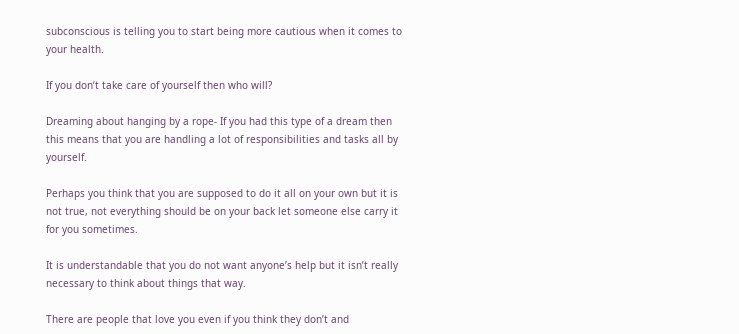subconscious is telling you to start being more cautious when it comes to your health.

If you don’t take care of yourself then who will?

Dreaming about hanging by a rope- If you had this type of a dream then this means that you are handling a lot of responsibilities and tasks all by yourself.

Perhaps you think that you are supposed to do it all on your own but it is not true, not everything should be on your back let someone else carry it for you sometimes.

It is understandable that you do not want anyone’s help but it isn’t really necessary to think about things that way.

There are people that love you even if you think they don’t and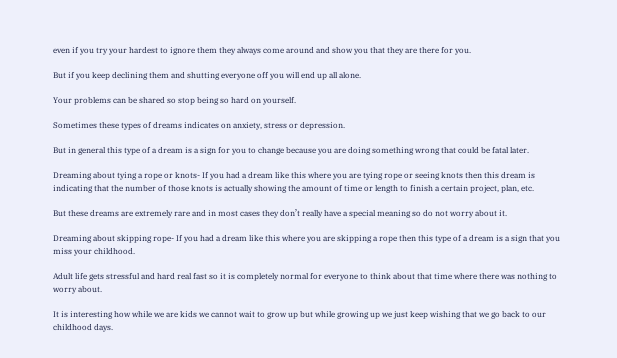even if you try your hardest to ignore them they always come around and show you that they are there for you.

But if you keep declining them and shutting everyone off you will end up all alone.

Your problems can be shared so stop being so hard on yourself.

Sometimes these types of dreams indicates on anxiety, stress or depression.

But in general this type of a dream is a sign for you to change because you are doing something wrong that could be fatal later.

Dreaming about tying a rope or knots- If you had a dream like this where you are tying rope or seeing knots then this dream is indicating that the number of those knots is actually showing the amount of time or length to finish a certain project, plan, etc.

But these dreams are extremely rare and in most cases they don’t really have a special meaning so do not worry about it.

Dreaming about skipping rope- If you had a dream like this where you are skipping a rope then this type of a dream is a sign that you miss your childhood.

Adult life gets stressful and hard real fast so it is completely normal for everyone to think about that time where there was nothing to worry about.

It is interesting how while we are kids we cannot wait to grow up but while growing up we just keep wishing that we go back to our childhood days.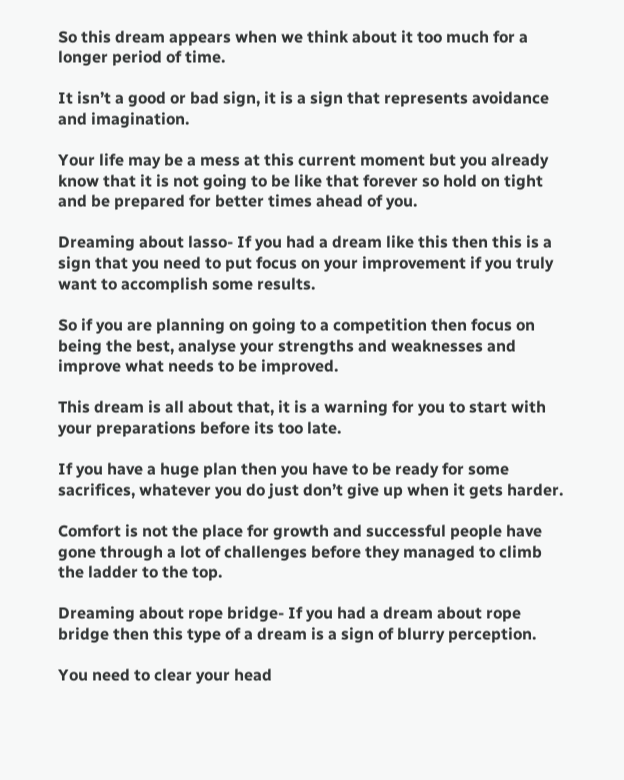So this dream appears when we think about it too much for a longer period of time.

It isn’t a good or bad sign, it is a sign that represents avoidance and imagination.

Your life may be a mess at this current moment but you already know that it is not going to be like that forever so hold on tight and be prepared for better times ahead of you.

Dreaming about lasso- If you had a dream like this then this is a sign that you need to put focus on your improvement if you truly want to accomplish some results.

So if you are planning on going to a competition then focus on being the best, analyse your strengths and weaknesses and improve what needs to be improved.

This dream is all about that, it is a warning for you to start with your preparations before its too late.

If you have a huge plan then you have to be ready for some sacrifices, whatever you do just don’t give up when it gets harder.

Comfort is not the place for growth and successful people have gone through a lot of challenges before they managed to climb the ladder to the top.

Dreaming about rope bridge- If you had a dream about rope bridge then this type of a dream is a sign of blurry perception.

You need to clear your head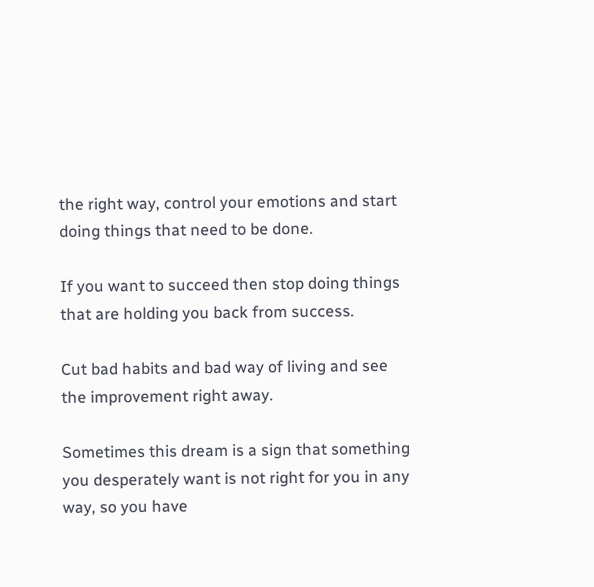the right way, control your emotions and start doing things that need to be done.

If you want to succeed then stop doing things that are holding you back from success.

Cut bad habits and bad way of living and see the improvement right away.

Sometimes this dream is a sign that something you desperately want is not right for you in any way, so you have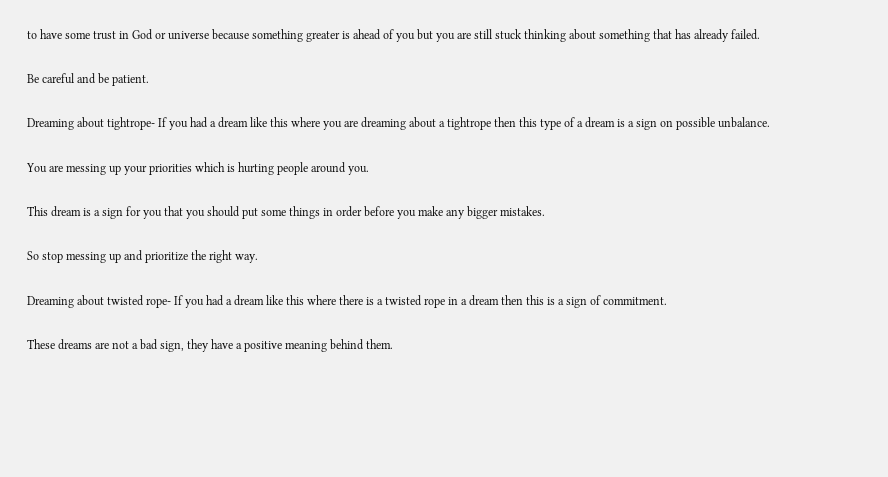to have some trust in God or universe because something greater is ahead of you but you are still stuck thinking about something that has already failed.

Be careful and be patient.

Dreaming about tightrope- If you had a dream like this where you are dreaming about a tightrope then this type of a dream is a sign on possible unbalance.

You are messing up your priorities which is hurting people around you.

This dream is a sign for you that you should put some things in order before you make any bigger mistakes.

So stop messing up and prioritize the right way.

Dreaming about twisted rope- If you had a dream like this where there is a twisted rope in a dream then this is a sign of commitment.

These dreams are not a bad sign, they have a positive meaning behind them.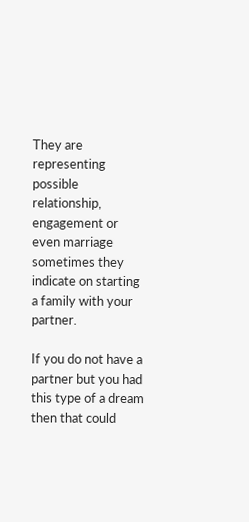They are representing possible relationship, engagement or even marriage sometimes they indicate on starting a family with your partner.

If you do not have a partner but you had this type of a dream then that could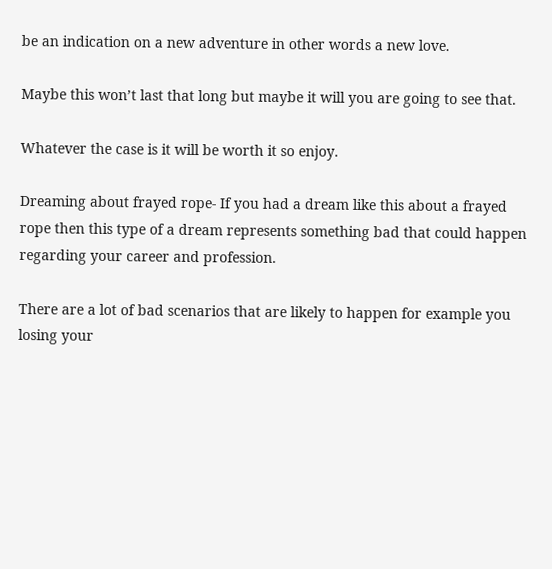be an indication on a new adventure in other words a new love.

Maybe this won’t last that long but maybe it will you are going to see that.

Whatever the case is it will be worth it so enjoy.

Dreaming about frayed rope- If you had a dream like this about a frayed rope then this type of a dream represents something bad that could happen regarding your career and profession.

There are a lot of bad scenarios that are likely to happen for example you losing your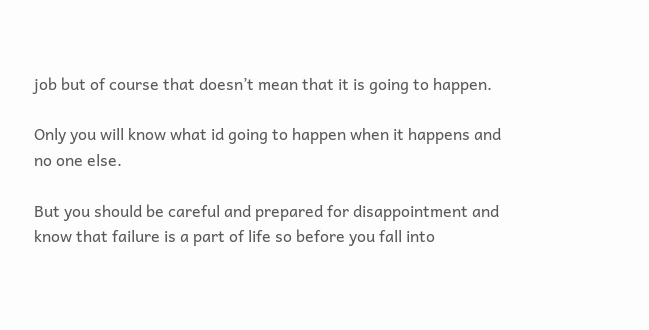job but of course that doesn’t mean that it is going to happen.

Only you will know what id going to happen when it happens and no one else.

But you should be careful and prepared for disappointment and know that failure is a part of life so before you fall into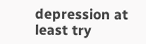depression at least try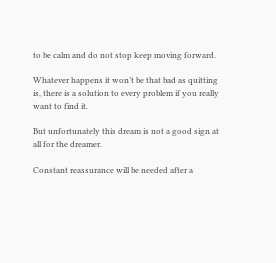to be calm and do not stop keep moving forward.

Whatever happens it won’t be that bad as quitting is, there is a solution to every problem if you really want to find it.

But unfortunately this dream is not a good sign at all for the dreamer.

Constant reassurance will be needed after a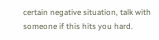certain negative situation, talk with someone if this hits you hard.